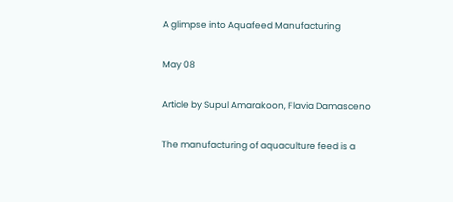A glimpse into Aquafeed Manufacturing

May 08

Article by Supul Amarakoon, Flavia Damasceno

The manufacturing of aquaculture feed is a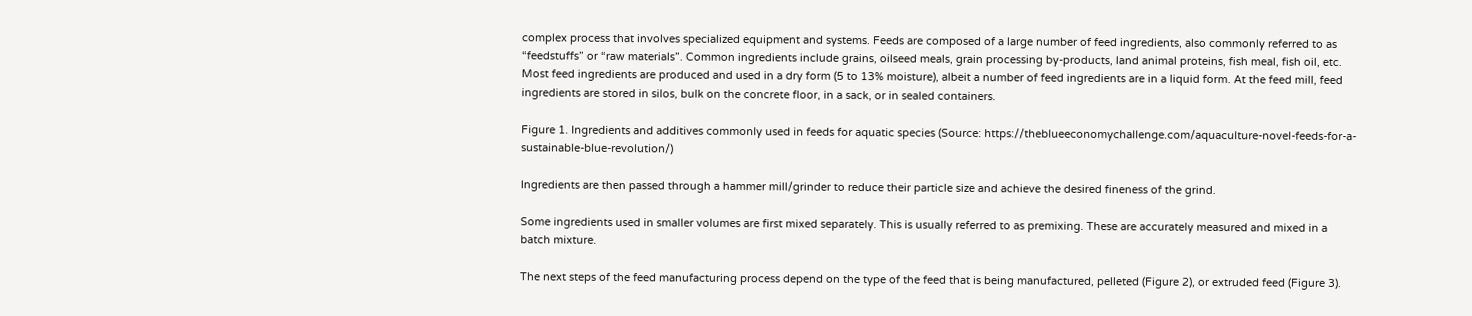complex process that involves specialized equipment and systems. Feeds are composed of a large number of feed ingredients, also commonly referred to as “feedstuffs” or “raw materials”. Common ingredients include grains, oilseed meals, grain processing by-products, land animal proteins, fish meal, fish oil, etc. Most feed ingredients are produced and used in a dry form (5 to 13% moisture), albeit a number of feed ingredients are in a liquid form. At the feed mill, feed ingredients are stored in silos, bulk on the concrete floor, in a sack, or in sealed containers.

Figure 1. Ingredients and additives commonly used in feeds for aquatic species (Source: https://theblueeconomychallenge.com/aquaculture-novel-feeds-for-a-sustainable-blue-revolution/)

Ingredients are then passed through a hammer mill/grinder to reduce their particle size and achieve the desired fineness of the grind.

Some ingredients used in smaller volumes are first mixed separately. This is usually referred to as premixing. These are accurately measured and mixed in a batch mixture.

The next steps of the feed manufacturing process depend on the type of the feed that is being manufactured, pelleted (Figure 2), or extruded feed (Figure 3).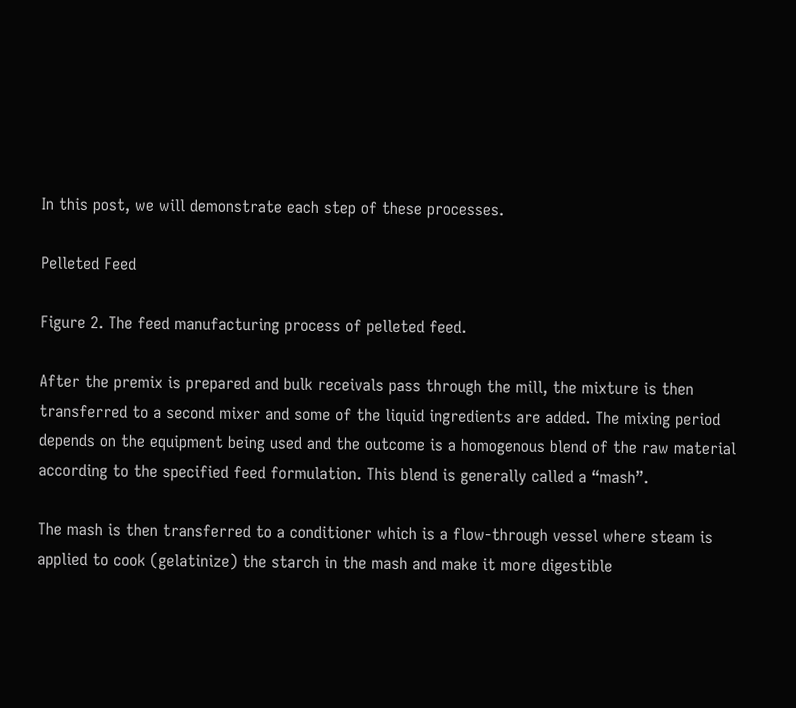In this post, we will demonstrate each step of these processes.

Pelleted Feed

Figure 2. The feed manufacturing process of pelleted feed.

After the premix is prepared and bulk receivals pass through the mill, the mixture is then transferred to a second mixer and some of the liquid ingredients are added. The mixing period depends on the equipment being used and the outcome is a homogenous blend of the raw material according to the specified feed formulation. This blend is generally called a “mash”.

The mash is then transferred to a conditioner which is a flow-through vessel where steam is applied to cook (gelatinize) the starch in the mash and make it more digestible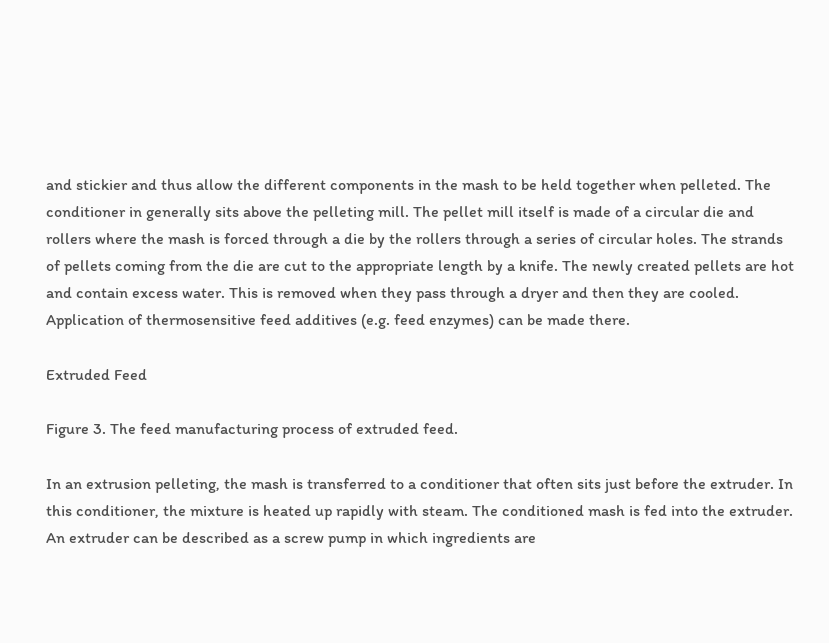and stickier and thus allow the different components in the mash to be held together when pelleted. The conditioner in generally sits above the pelleting mill. The pellet mill itself is made of a circular die and rollers where the mash is forced through a die by the rollers through a series of circular holes. The strands of pellets coming from the die are cut to the appropriate length by a knife. The newly created pellets are hot and contain excess water. This is removed when they pass through a dryer and then they are cooled. Application of thermosensitive feed additives (e.g. feed enzymes) can be made there.

Extruded Feed

Figure 3. The feed manufacturing process of extruded feed.

In an extrusion pelleting, the mash is transferred to a conditioner that often sits just before the extruder. In this conditioner, the mixture is heated up rapidly with steam. The conditioned mash is fed into the extruder. An extruder can be described as a screw pump in which ingredients are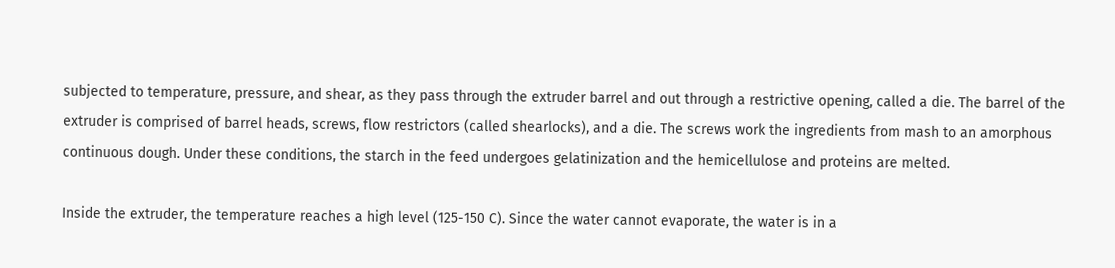subjected to temperature, pressure, and shear, as they pass through the extruder barrel and out through a restrictive opening, called a die. The barrel of the extruder is comprised of barrel heads, screws, flow restrictors (called shearlocks), and a die. The screws work the ingredients from mash to an amorphous continuous dough. Under these conditions, the starch in the feed undergoes gelatinization and the hemicellulose and proteins are melted.

Inside the extruder, the temperature reaches a high level (125-150 C). Since the water cannot evaporate, the water is in a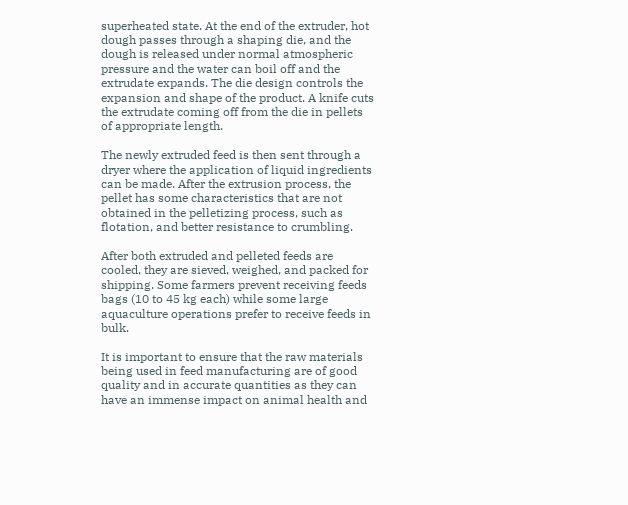superheated state. At the end of the extruder, hot dough passes through a shaping die, and the dough is released under normal atmospheric pressure and the water can boil off and the extrudate expands. The die design controls the expansion and shape of the product. A knife cuts the extrudate coming off from the die in pellets of appropriate length.

The newly extruded feed is then sent through a dryer where the application of liquid ingredients can be made. After the extrusion process, the pellet has some characteristics that are not obtained in the pelletizing process, such as flotation, and better resistance to crumbling.

After both extruded and pelleted feeds are cooled, they are sieved, weighed, and packed for shipping. Some farmers prevent receiving feeds bags (10 to 45 kg each) while some large aquaculture operations prefer to receive feeds in bulk.

It is important to ensure that the raw materials being used in feed manufacturing are of good quality and in accurate quantities as they can have an immense impact on animal health and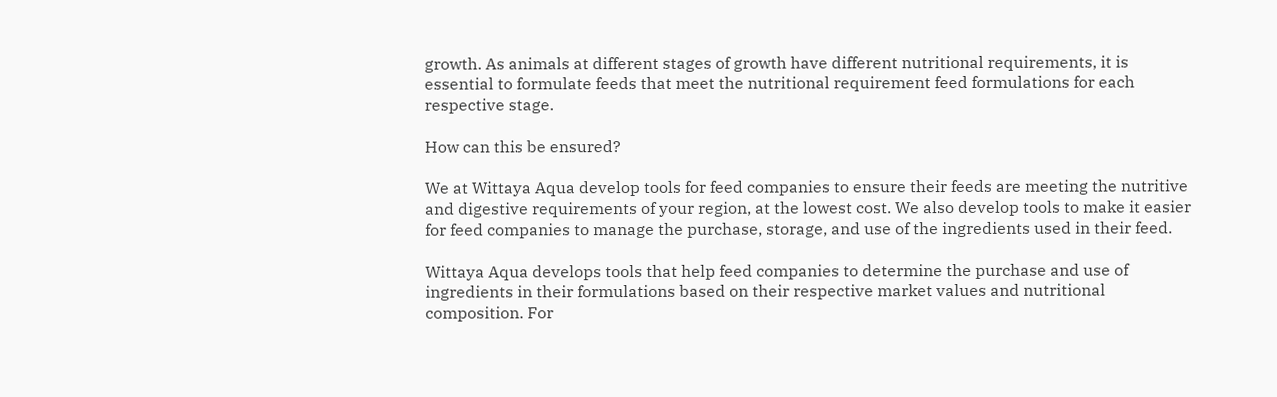growth. As animals at different stages of growth have different nutritional requirements, it is essential to formulate feeds that meet the nutritional requirement feed formulations for each respective stage.

How can this be ensured?

We at Wittaya Aqua develop tools for feed companies to ensure their feeds are meeting the nutritive and digestive requirements of your region, at the lowest cost. We also develop tools to make it easier for feed companies to manage the purchase, storage, and use of the ingredients used in their feed.

Wittaya Aqua develops tools that help feed companies to determine the purchase and use of ingredients in their formulations based on their respective market values and nutritional composition. For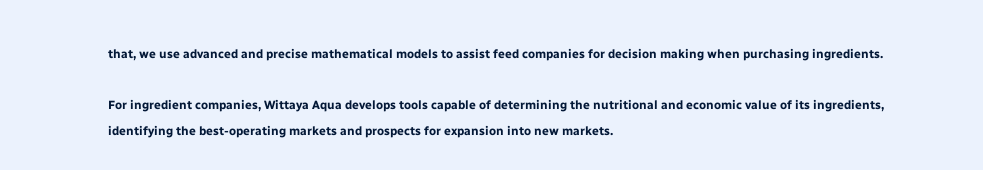that, we use advanced and precise mathematical models to assist feed companies for decision making when purchasing ingredients.

For ingredient companies, Wittaya Aqua develops tools capable of determining the nutritional and economic value of its ingredients, identifying the best-operating markets and prospects for expansion into new markets.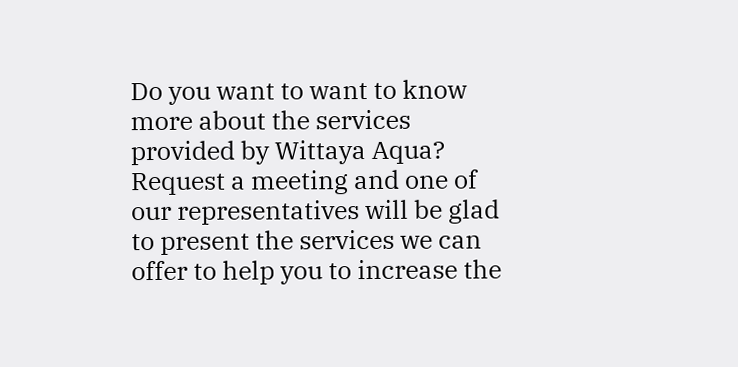Do you want to want to know more about the services provided by Wittaya Aqua? Request a meeting and one of our representatives will be glad to present the services we can offer to help you to increase the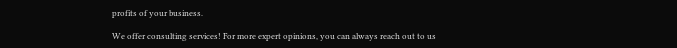profits of your business.

We offer consulting services! For more expert opinions, you can always reach out to us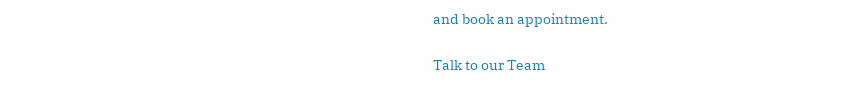and book an appointment.

Talk to our Team